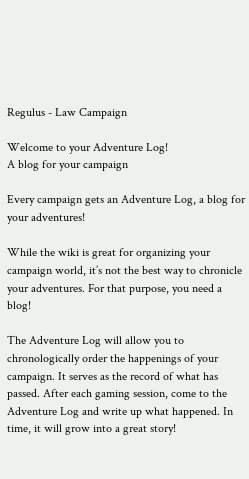Regulus - Law Campaign

Welcome to your Adventure Log!
A blog for your campaign

Every campaign gets an Adventure Log, a blog for your adventures!

While the wiki is great for organizing your campaign world, it’s not the best way to chronicle your adventures. For that purpose, you need a blog!

The Adventure Log will allow you to chronologically order the happenings of your campaign. It serves as the record of what has passed. After each gaming session, come to the Adventure Log and write up what happened. In time, it will grow into a great story!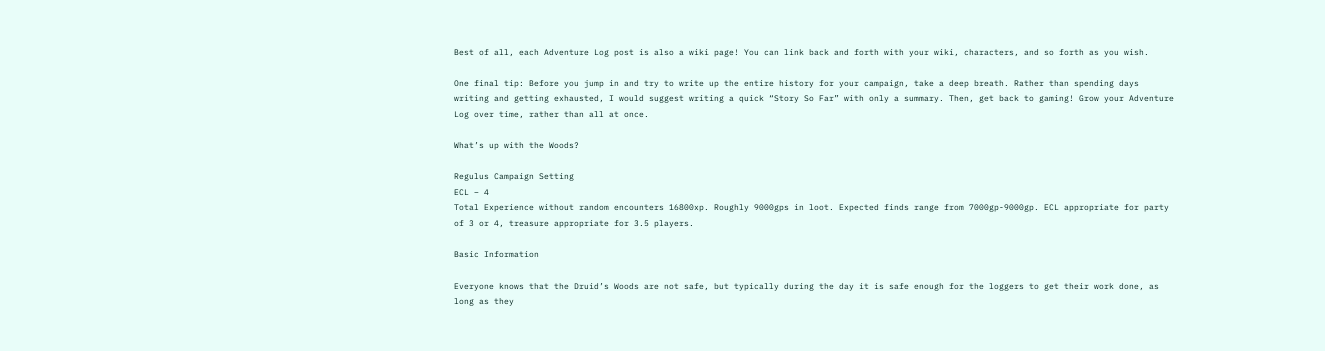Best of all, each Adventure Log post is also a wiki page! You can link back and forth with your wiki, characters, and so forth as you wish.

One final tip: Before you jump in and try to write up the entire history for your campaign, take a deep breath. Rather than spending days writing and getting exhausted, I would suggest writing a quick “Story So Far” with only a summary. Then, get back to gaming! Grow your Adventure Log over time, rather than all at once.

What’s up with the Woods?

Regulus Campaign Setting
ECL – 4
Total Experience without random encounters 16800xp. Roughly 9000gps in loot. Expected finds range from 7000gp-9000gp. ECL appropriate for party of 3 or 4, treasure appropriate for 3.5 players.

Basic Information

Everyone knows that the Druid’s Woods are not safe, but typically during the day it is safe enough for the loggers to get their work done, as long as they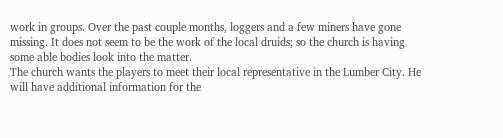work in groups. Over the past couple months, loggers and a few miners have gone missing. It does not seem to be the work of the local druids; so the church is having some able bodies look into the matter.
The church wants the players to meet their local representative in the Lumber City. He will have additional information for the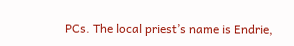PCs. The local priest’s name is Endrie,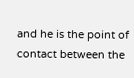and he is the point of contact between the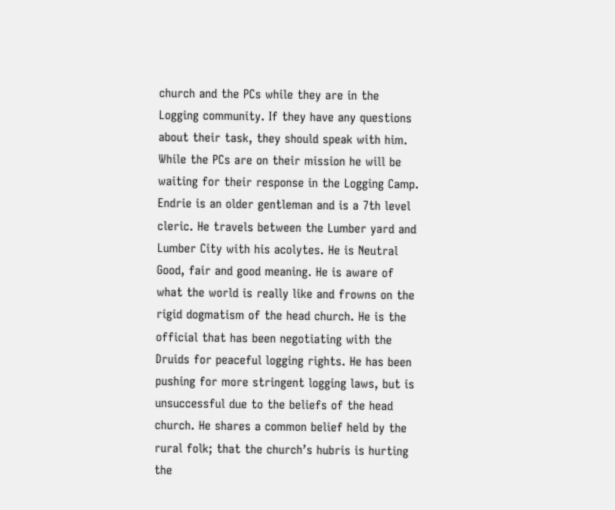church and the PCs while they are in the Logging community. If they have any questions about their task, they should speak with him. While the PCs are on their mission he will be waiting for their response in the Logging Camp.
Endrie is an older gentleman and is a 7th level cleric. He travels between the Lumber yard and Lumber City with his acolytes. He is Neutral Good, fair and good meaning. He is aware of what the world is really like and frowns on the rigid dogmatism of the head church. He is the official that has been negotiating with the Druids for peaceful logging rights. He has been pushing for more stringent logging laws, but is unsuccessful due to the beliefs of the head church. He shares a common belief held by the rural folk; that the church’s hubris is hurting the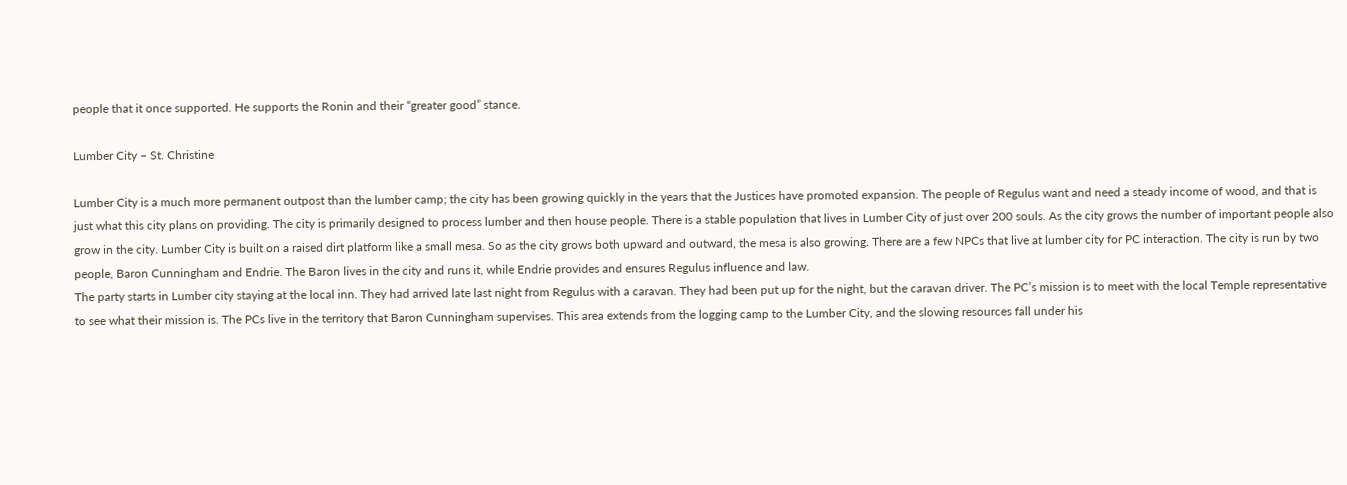people that it once supported. He supports the Ronin and their “greater good” stance.

Lumber City – St. Christine

Lumber City is a much more permanent outpost than the lumber camp; the city has been growing quickly in the years that the Justices have promoted expansion. The people of Regulus want and need a steady income of wood, and that is just what this city plans on providing. The city is primarily designed to process lumber and then house people. There is a stable population that lives in Lumber City of just over 200 souls. As the city grows the number of important people also grow in the city. Lumber City is built on a raised dirt platform like a small mesa. So as the city grows both upward and outward, the mesa is also growing. There are a few NPCs that live at lumber city for PC interaction. The city is run by two people, Baron Cunningham and Endrie. The Baron lives in the city and runs it, while Endrie provides and ensures Regulus influence and law.
The party starts in Lumber city staying at the local inn. They had arrived late last night from Regulus with a caravan. They had been put up for the night, but the caravan driver. The PC’s mission is to meet with the local Temple representative to see what their mission is. The PCs live in the territory that Baron Cunningham supervises. This area extends from the logging camp to the Lumber City, and the slowing resources fall under his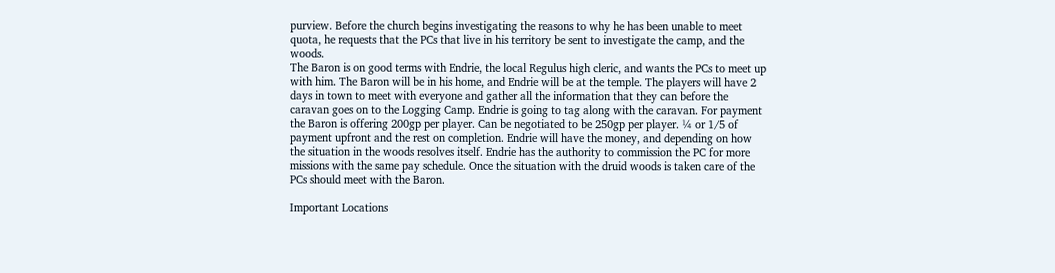purview. Before the church begins investigating the reasons to why he has been unable to meet quota, he requests that the PCs that live in his territory be sent to investigate the camp, and the woods.
The Baron is on good terms with Endrie, the local Regulus high cleric, and wants the PCs to meet up with him. The Baron will be in his home, and Endrie will be at the temple. The players will have 2 days in town to meet with everyone and gather all the information that they can before the caravan goes on to the Logging Camp. Endrie is going to tag along with the caravan. For payment the Baron is offering 200gp per player. Can be negotiated to be 250gp per player. ¼ or 1/5 of payment upfront and the rest on completion. Endrie will have the money, and depending on how the situation in the woods resolves itself. Endrie has the authority to commission the PC for more missions with the same pay schedule. Once the situation with the druid woods is taken care of the PCs should meet with the Baron.

Important Locations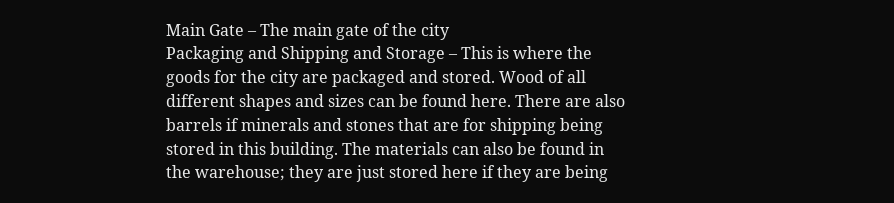Main Gate – The main gate of the city
Packaging and Shipping and Storage – This is where the goods for the city are packaged and stored. Wood of all different shapes and sizes can be found here. There are also barrels if minerals and stones that are for shipping being stored in this building. The materials can also be found in the warehouse; they are just stored here if they are being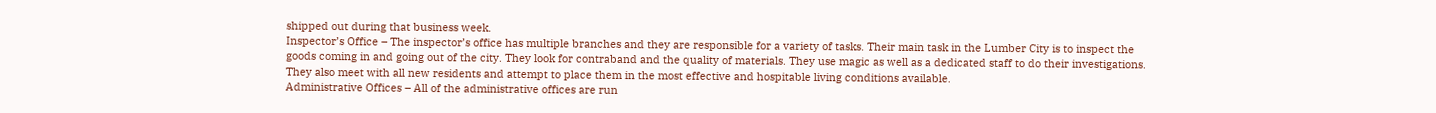shipped out during that business week.
Inspector’s Office – The inspector’s office has multiple branches and they are responsible for a variety of tasks. Their main task in the Lumber City is to inspect the goods coming in and going out of the city. They look for contraband and the quality of materials. They use magic as well as a dedicated staff to do their investigations. They also meet with all new residents and attempt to place them in the most effective and hospitable living conditions available.
Administrative Offices – All of the administrative offices are run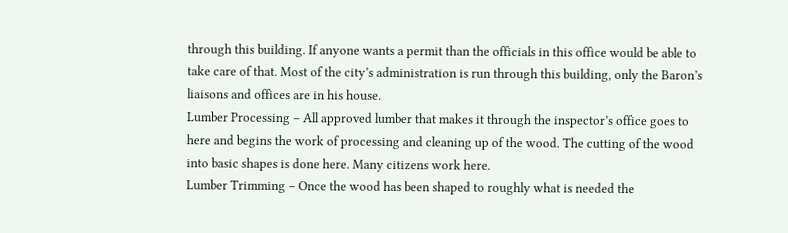through this building. If anyone wants a permit than the officials in this office would be able to take care of that. Most of the city’s administration is run through this building, only the Baron’s liaisons and offices are in his house.
Lumber Processing – All approved lumber that makes it through the inspector’s office goes to here and begins the work of processing and cleaning up of the wood. The cutting of the wood into basic shapes is done here. Many citizens work here.
Lumber Trimming – Once the wood has been shaped to roughly what is needed the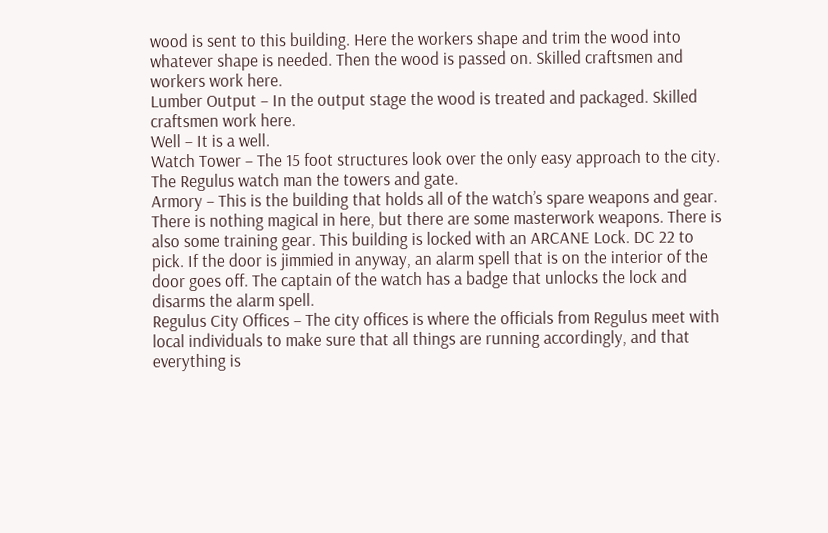wood is sent to this building. Here the workers shape and trim the wood into whatever shape is needed. Then the wood is passed on. Skilled craftsmen and workers work here.
Lumber Output – In the output stage the wood is treated and packaged. Skilled craftsmen work here.
Well – It is a well.
Watch Tower – The 15 foot structures look over the only easy approach to the city. The Regulus watch man the towers and gate.
Armory – This is the building that holds all of the watch’s spare weapons and gear. There is nothing magical in here, but there are some masterwork weapons. There is also some training gear. This building is locked with an ARCANE Lock. DC 22 to pick. If the door is jimmied in anyway, an alarm spell that is on the interior of the door goes off. The captain of the watch has a badge that unlocks the lock and disarms the alarm spell.
Regulus City Offices – The city offices is where the officials from Regulus meet with local individuals to make sure that all things are running accordingly, and that everything is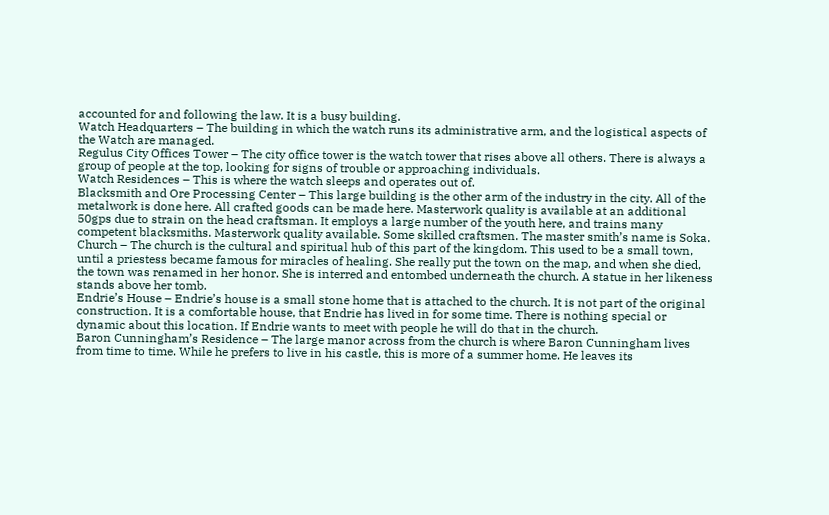accounted for and following the law. It is a busy building.
Watch Headquarters – The building in which the watch runs its administrative arm, and the logistical aspects of the Watch are managed.
Regulus City Offices Tower – The city office tower is the watch tower that rises above all others. There is always a group of people at the top, looking for signs of trouble or approaching individuals.
Watch Residences – This is where the watch sleeps and operates out of.
Blacksmith and Ore Processing Center – This large building is the other arm of the industry in the city. All of the metalwork is done here. All crafted goods can be made here. Masterwork quality is available at an additional 50gps due to strain on the head craftsman. It employs a large number of the youth here, and trains many competent blacksmiths. Masterwork quality available. Some skilled craftsmen. The master smith’s name is Soka.
Church – The church is the cultural and spiritual hub of this part of the kingdom. This used to be a small town, until a priestess became famous for miracles of healing. She really put the town on the map, and when she died, the town was renamed in her honor. She is interred and entombed underneath the church. A statue in her likeness stands above her tomb.
Endrie’s House – Endrie’s house is a small stone home that is attached to the church. It is not part of the original construction. It is a comfortable house, that Endrie has lived in for some time. There is nothing special or dynamic about this location. If Endrie wants to meet with people he will do that in the church.
Baron Cunningham’s Residence – The large manor across from the church is where Baron Cunningham lives from time to time. While he prefers to live in his castle, this is more of a summer home. He leaves its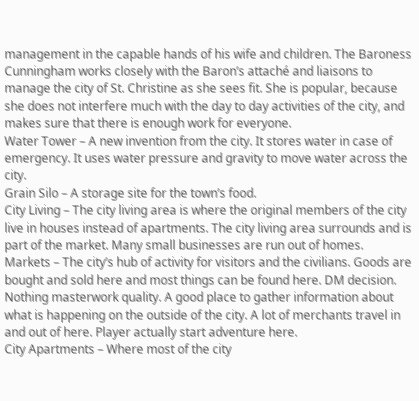management in the capable hands of his wife and children. The Baroness Cunningham works closely with the Baron’s attaché and liaisons to manage the city of St. Christine as she sees fit. She is popular, because she does not interfere much with the day to day activities of the city, and makes sure that there is enough work for everyone.
Water Tower – A new invention from the city. It stores water in case of emergency. It uses water pressure and gravity to move water across the city.
Grain Silo – A storage site for the town’s food.
City Living – The city living area is where the original members of the city live in houses instead of apartments. The city living area surrounds and is part of the market. Many small businesses are run out of homes.
Markets – The city’s hub of activity for visitors and the civilians. Goods are bought and sold here and most things can be found here. DM decision. Nothing masterwork quality. A good place to gather information about what is happening on the outside of the city. A lot of merchants travel in and out of here. Player actually start adventure here.
City Apartments – Where most of the city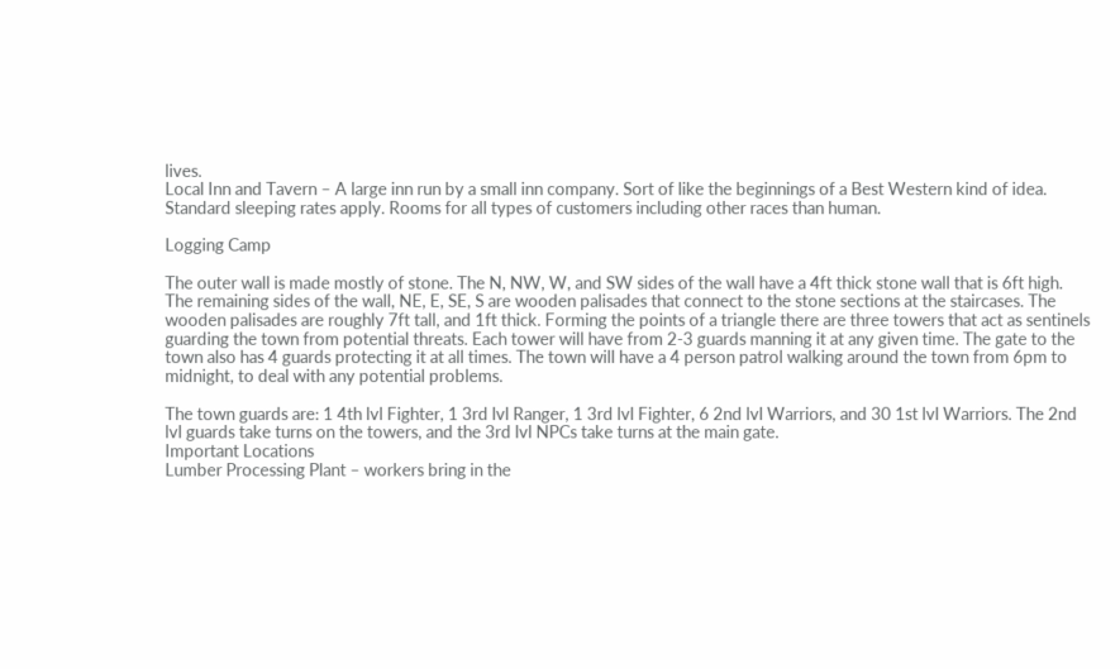lives.
Local Inn and Tavern – A large inn run by a small inn company. Sort of like the beginnings of a Best Western kind of idea. Standard sleeping rates apply. Rooms for all types of customers including other races than human.

Logging Camp

The outer wall is made mostly of stone. The N, NW, W, and SW sides of the wall have a 4ft thick stone wall that is 6ft high. The remaining sides of the wall, NE, E, SE, S are wooden palisades that connect to the stone sections at the staircases. The wooden palisades are roughly 7ft tall, and 1ft thick. Forming the points of a triangle there are three towers that act as sentinels guarding the town from potential threats. Each tower will have from 2-3 guards manning it at any given time. The gate to the town also has 4 guards protecting it at all times. The town will have a 4 person patrol walking around the town from 6pm to midnight, to deal with any potential problems.

The town guards are: 1 4th lvl Fighter, 1 3rd lvl Ranger, 1 3rd lvl Fighter, 6 2nd lvl Warriors, and 30 1st lvl Warriors. The 2nd lvl guards take turns on the towers, and the 3rd lvl NPCs take turns at the main gate.
Important Locations
Lumber Processing Plant – workers bring in the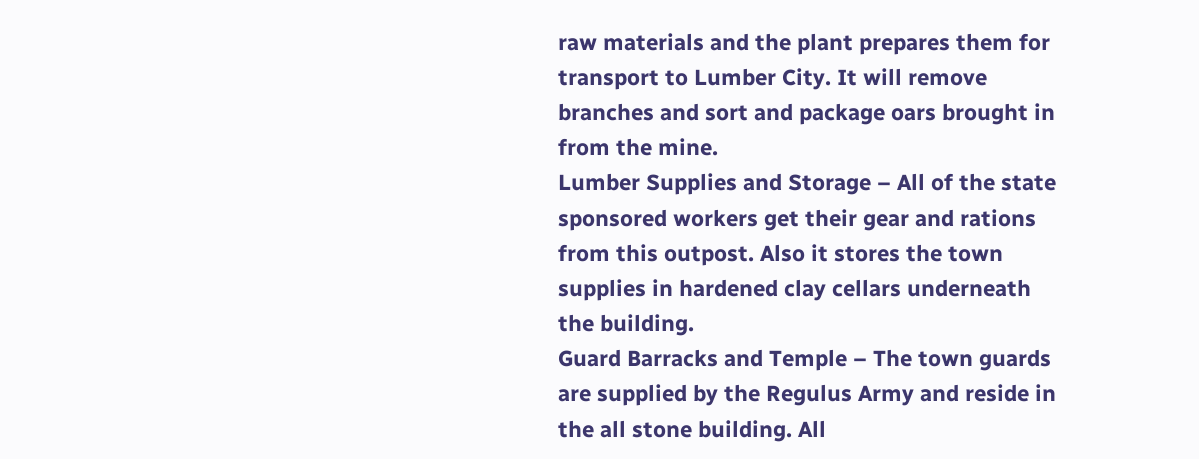raw materials and the plant prepares them for transport to Lumber City. It will remove branches and sort and package oars brought in from the mine.
Lumber Supplies and Storage – All of the state sponsored workers get their gear and rations from this outpost. Also it stores the town supplies in hardened clay cellars underneath the building.
Guard Barracks and Temple – The town guards are supplied by the Regulus Army and reside in the all stone building. All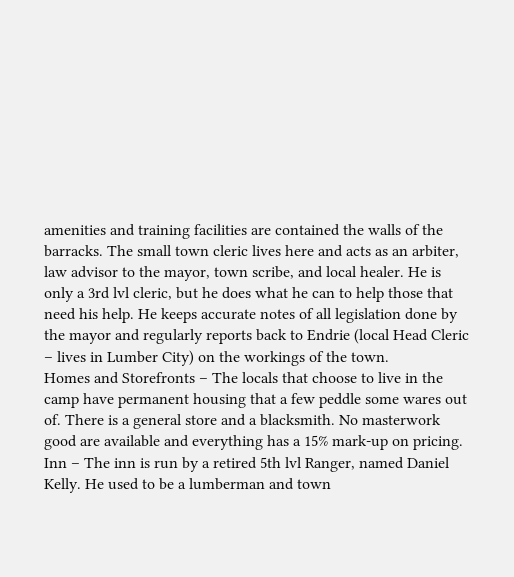amenities and training facilities are contained the walls of the barracks. The small town cleric lives here and acts as an arbiter, law advisor to the mayor, town scribe, and local healer. He is only a 3rd lvl cleric, but he does what he can to help those that need his help. He keeps accurate notes of all legislation done by the mayor and regularly reports back to Endrie (local Head Cleric – lives in Lumber City) on the workings of the town.
Homes and Storefronts – The locals that choose to live in the camp have permanent housing that a few peddle some wares out of. There is a general store and a blacksmith. No masterwork good are available and everything has a 15% mark-up on pricing.
Inn – The inn is run by a retired 5th lvl Ranger, named Daniel Kelly. He used to be a lumberman and town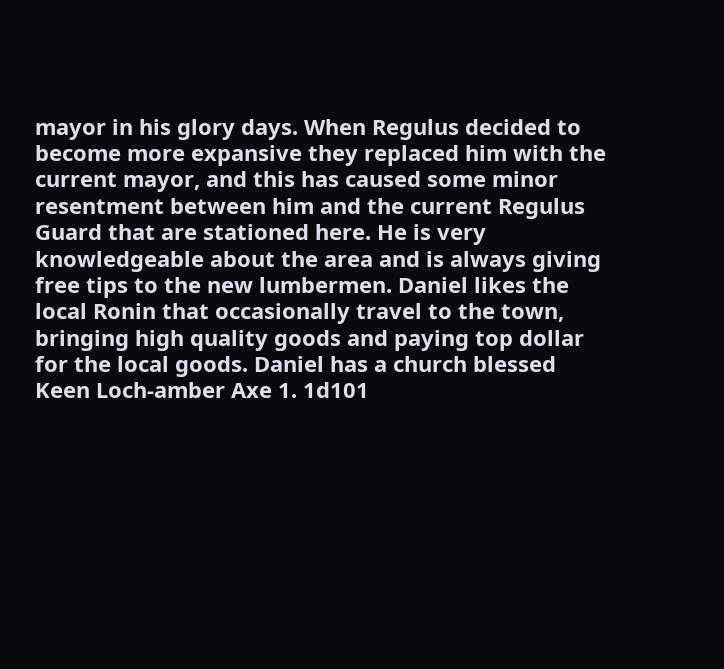mayor in his glory days. When Regulus decided to become more expansive they replaced him with the current mayor, and this has caused some minor resentment between him and the current Regulus Guard that are stationed here. He is very knowledgeable about the area and is always giving free tips to the new lumbermen. Daniel likes the local Ronin that occasionally travel to the town, bringing high quality goods and paying top dollar for the local goods. Daniel has a church blessed Keen Loch-amber Axe 1. 1d101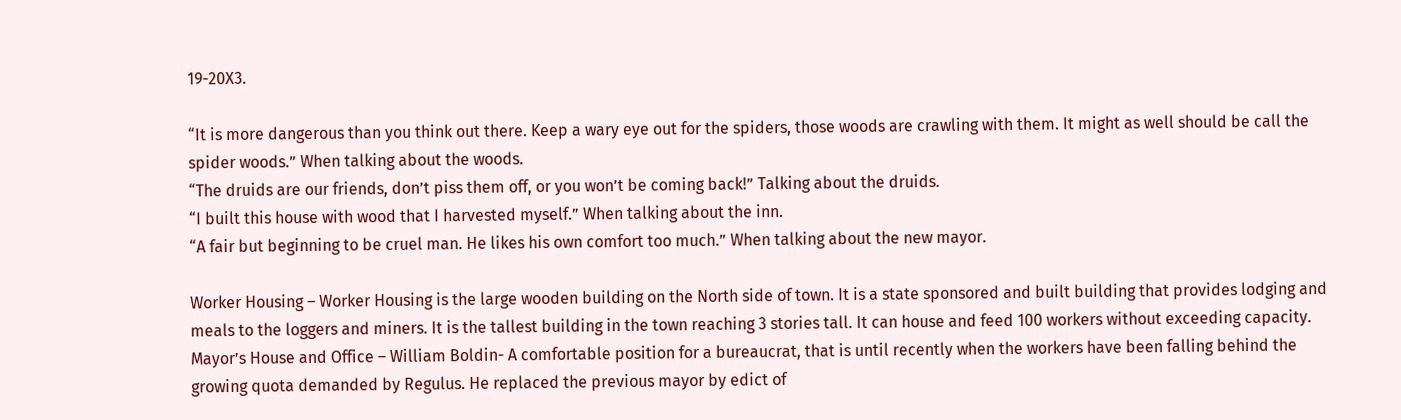19-20X3.

“It is more dangerous than you think out there. Keep a wary eye out for the spiders, those woods are crawling with them. It might as well should be call the spider woods.” When talking about the woods.
“The druids are our friends, don’t piss them off, or you won’t be coming back!” Talking about the druids.
“I built this house with wood that I harvested myself.” When talking about the inn.
“A fair but beginning to be cruel man. He likes his own comfort too much.” When talking about the new mayor.

Worker Housing – Worker Housing is the large wooden building on the North side of town. It is a state sponsored and built building that provides lodging and meals to the loggers and miners. It is the tallest building in the town reaching 3 stories tall. It can house and feed 100 workers without exceeding capacity.
Mayor’s House and Office – William Boldin- A comfortable position for a bureaucrat, that is until recently when the workers have been falling behind the growing quota demanded by Regulus. He replaced the previous mayor by edict of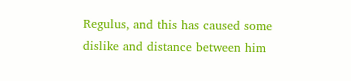Regulus, and this has caused some dislike and distance between him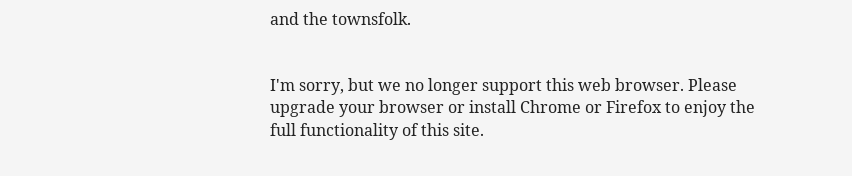and the townsfolk.


I'm sorry, but we no longer support this web browser. Please upgrade your browser or install Chrome or Firefox to enjoy the full functionality of this site.